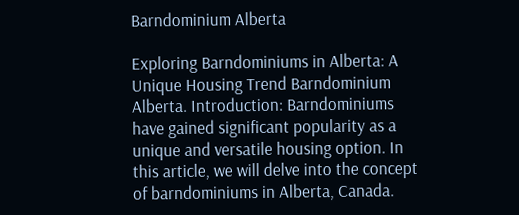Barndominium Alberta

Exploring Barndominiums in Alberta: A Unique Housing Trend Barndominium Alberta. Introduction: Barndominiums have gained significant popularity as a unique and versatile housing option. In this article, we will delve into the concept of barndominiums in Alberta, Canada.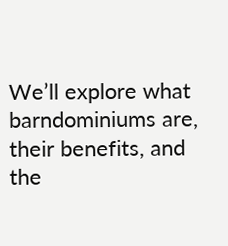We’ll explore what barndominiums are, their benefits, and the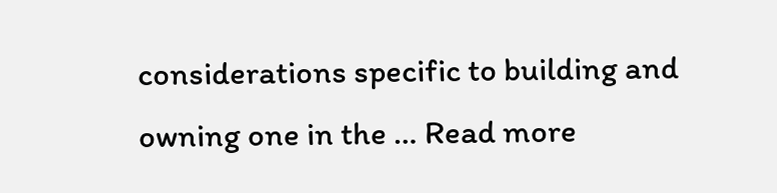considerations specific to building and owning one in the … Read more